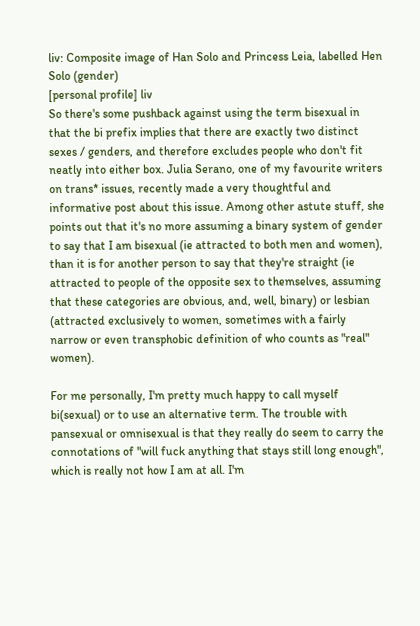liv: Composite image of Han Solo and Princess Leia, labelled Hen Solo (gender)
[personal profile] liv
So there's some pushback against using the term bisexual in that the bi prefix implies that there are exactly two distinct sexes / genders, and therefore excludes people who don't fit neatly into either box. Julia Serano, one of my favourite writers on trans* issues, recently made a very thoughtful and informative post about this issue. Among other astute stuff, she points out that it's no more assuming a binary system of gender to say that I am bisexual (ie attracted to both men and women), than it is for another person to say that they're straight (ie attracted to people of the opposite sex to themselves, assuming that these categories are obvious, and, well, binary) or lesbian (attracted exclusively to women, sometimes with a fairly narrow or even transphobic definition of who counts as "real" women).

For me personally, I'm pretty much happy to call myself bi(sexual) or to use an alternative term. The trouble with pansexual or omnisexual is that they really do seem to carry the connotations of "will fuck anything that stays still long enough", which is really not how I am at all. I'm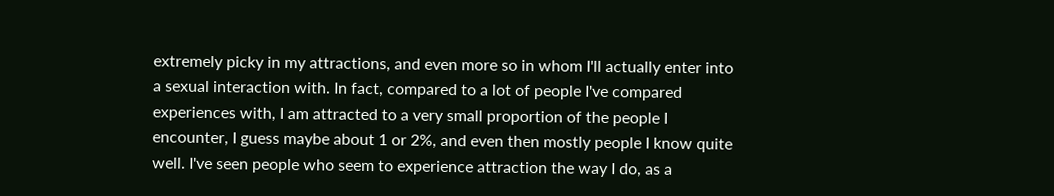extremely picky in my attractions, and even more so in whom I'll actually enter into a sexual interaction with. In fact, compared to a lot of people I've compared experiences with, I am attracted to a very small proportion of the people I encounter, I guess maybe about 1 or 2%, and even then mostly people I know quite well. I've seen people who seem to experience attraction the way I do, as a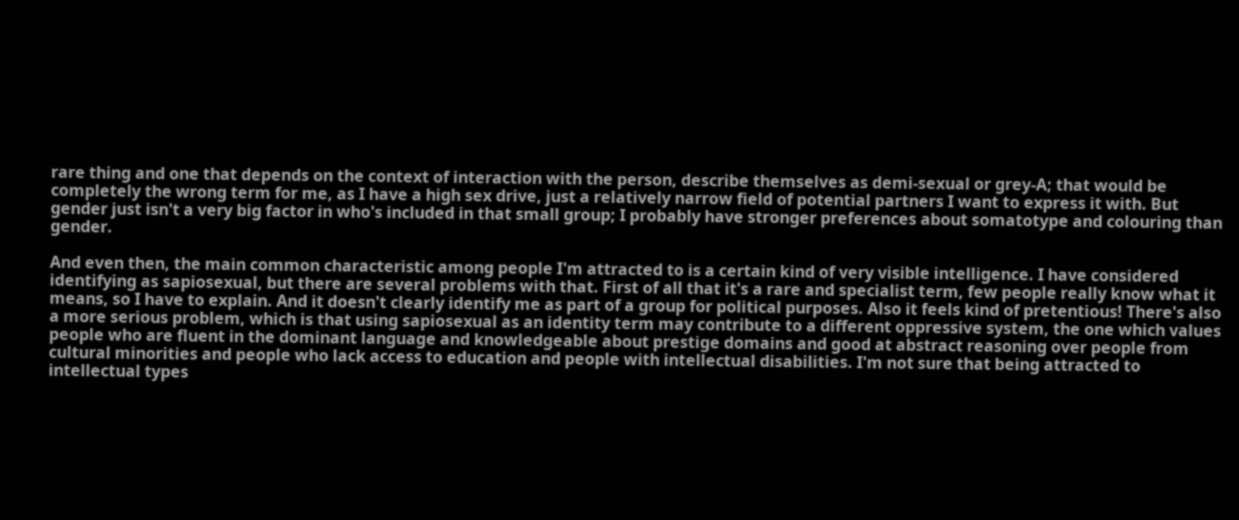rare thing and one that depends on the context of interaction with the person, describe themselves as demi-sexual or grey-A; that would be completely the wrong term for me, as I have a high sex drive, just a relatively narrow field of potential partners I want to express it with. But gender just isn't a very big factor in who's included in that small group; I probably have stronger preferences about somatotype and colouring than gender.

And even then, the main common characteristic among people I'm attracted to is a certain kind of very visible intelligence. I have considered identifying as sapiosexual, but there are several problems with that. First of all that it's a rare and specialist term, few people really know what it means, so I have to explain. And it doesn't clearly identify me as part of a group for political purposes. Also it feels kind of pretentious! There's also a more serious problem, which is that using sapiosexual as an identity term may contribute to a different oppressive system, the one which values people who are fluent in the dominant language and knowledgeable about prestige domains and good at abstract reasoning over people from cultural minorities and people who lack access to education and people with intellectual disabilities. I'm not sure that being attracted to intellectual types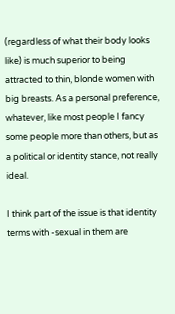(regardless of what their body looks like) is much superior to being attracted to thin, blonde women with big breasts. As a personal preference, whatever, like most people I fancy some people more than others, but as a political or identity stance, not really ideal.

I think part of the issue is that identity terms with -sexual in them are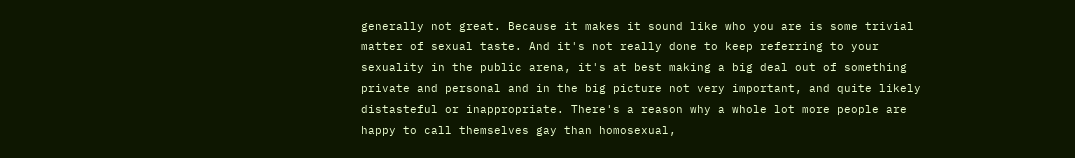generally not great. Because it makes it sound like who you are is some trivial matter of sexual taste. And it's not really done to keep referring to your sexuality in the public arena, it's at best making a big deal out of something private and personal and in the big picture not very important, and quite likely distasteful or inappropriate. There's a reason why a whole lot more people are happy to call themselves gay than homosexual,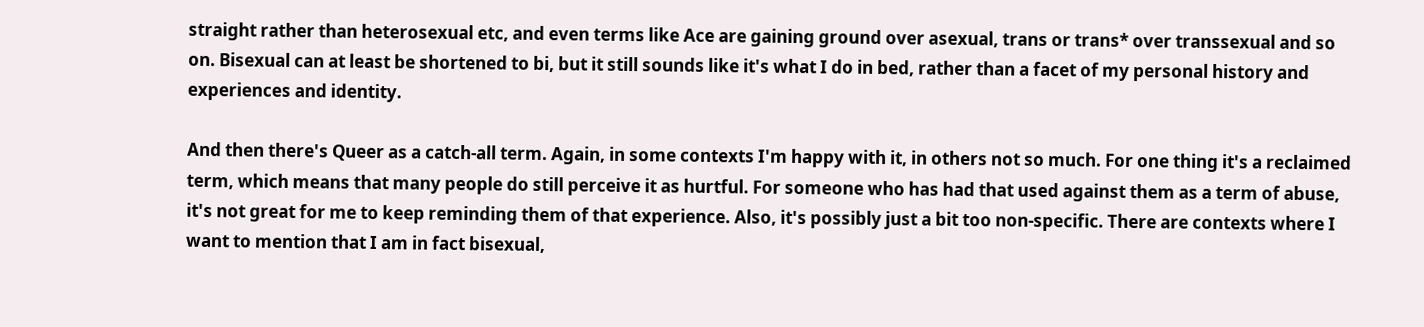straight rather than heterosexual etc, and even terms like Ace are gaining ground over asexual, trans or trans* over transsexual and so on. Bisexual can at least be shortened to bi, but it still sounds like it's what I do in bed, rather than a facet of my personal history and experiences and identity.

And then there's Queer as a catch-all term. Again, in some contexts I'm happy with it, in others not so much. For one thing it's a reclaimed term, which means that many people do still perceive it as hurtful. For someone who has had that used against them as a term of abuse, it's not great for me to keep reminding them of that experience. Also, it's possibly just a bit too non-specific. There are contexts where I want to mention that I am in fact bisexual,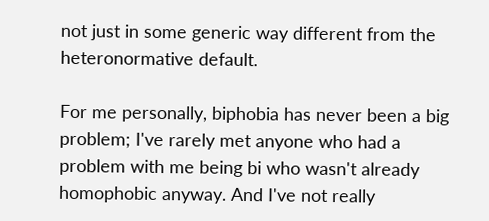not just in some generic way different from the heteronormative default.

For me personally, biphobia has never been a big problem; I've rarely met anyone who had a problem with me being bi who wasn't already homophobic anyway. And I've not really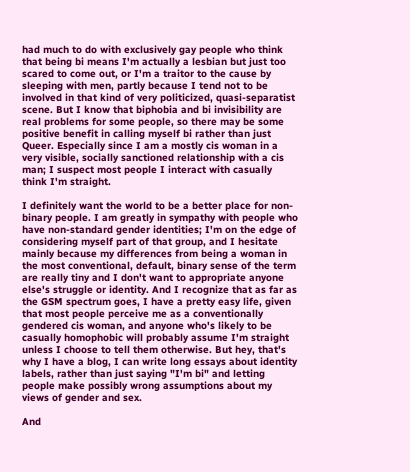had much to do with exclusively gay people who think that being bi means I'm actually a lesbian but just too scared to come out, or I'm a traitor to the cause by sleeping with men, partly because I tend not to be involved in that kind of very politicized, quasi-separatist scene. But I know that biphobia and bi invisibility are real problems for some people, so there may be some positive benefit in calling myself bi rather than just Queer. Especially since I am a mostly cis woman in a very visible, socially sanctioned relationship with a cis man; I suspect most people I interact with casually think I'm straight.

I definitely want the world to be a better place for non-binary people. I am greatly in sympathy with people who have non-standard gender identities; I'm on the edge of considering myself part of that group, and I hesitate mainly because my differences from being a woman in the most conventional, default, binary sense of the term are really tiny and I don't want to appropriate anyone else's struggle or identity. And I recognize that as far as the GSM spectrum goes, I have a pretty easy life, given that most people perceive me as a conventionally gendered cis woman, and anyone who's likely to be casually homophobic will probably assume I'm straight unless I choose to tell them otherwise. But hey, that's why I have a blog, I can write long essays about identity labels, rather than just saying "I'm bi" and letting people make possibly wrong assumptions about my views of gender and sex.

And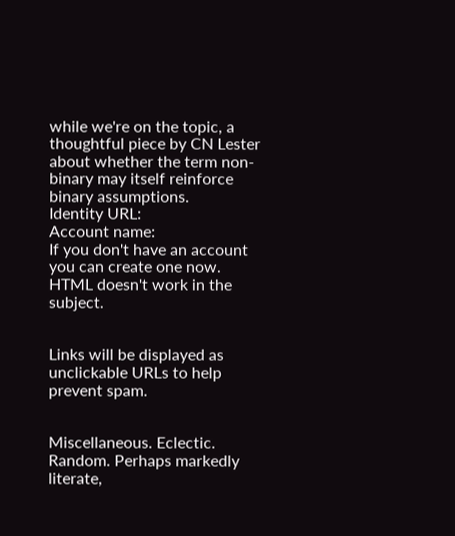while we're on the topic, a thoughtful piece by CN Lester about whether the term non-binary may itself reinforce binary assumptions.
Identity URL:
Account name:
If you don't have an account you can create one now.
HTML doesn't work in the subject.


Links will be displayed as unclickable URLs to help prevent spam.


Miscellaneous. Eclectic. Random. Perhaps markedly literate,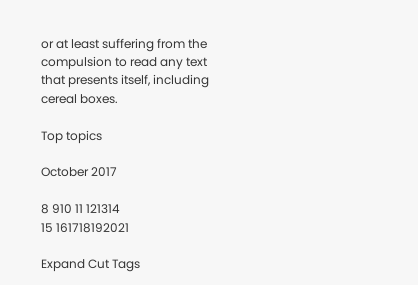or at least suffering from the compulsion to read any text that presents itself, including cereal boxes.

Top topics

October 2017

8 910 11 121314
15 161718192021

Expand Cut Tags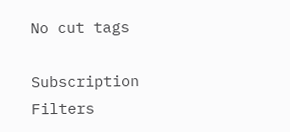No cut tags

Subscription Filters